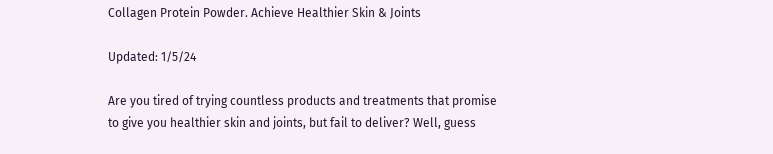Collagen Protein Powder. Achieve Healthier Skin & Joints

Updated: 1/5/24

Are you tired of trying countless products and treatments that promise to give you healthier skin and joints, but fail to deliver? Well, guess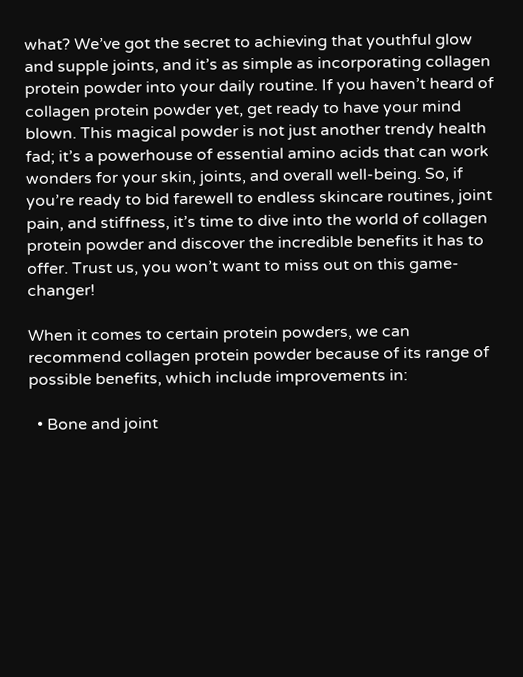what? We’ve got the secret to achieving that youthful glow and supple joints, and it’s as simple as incorporating collagen protein powder into your daily routine. If you haven’t heard of collagen protein powder yet, get ready to have your mind blown. This magical powder is not just another trendy health fad; it’s a powerhouse of essential amino acids that can work wonders for your skin, joints, and overall well-being. So, if you’re ready to bid farewell to endless skincare routines, joint pain, and stiffness, it’s time to dive into the world of collagen protein powder and discover the incredible benefits it has to offer. Trust us, you won’t want to miss out on this game-changer!

When it comes to certain protein powders, we can recommend collagen protein powder because of its range of possible benefits, which include improvements in:

  • Bone and joint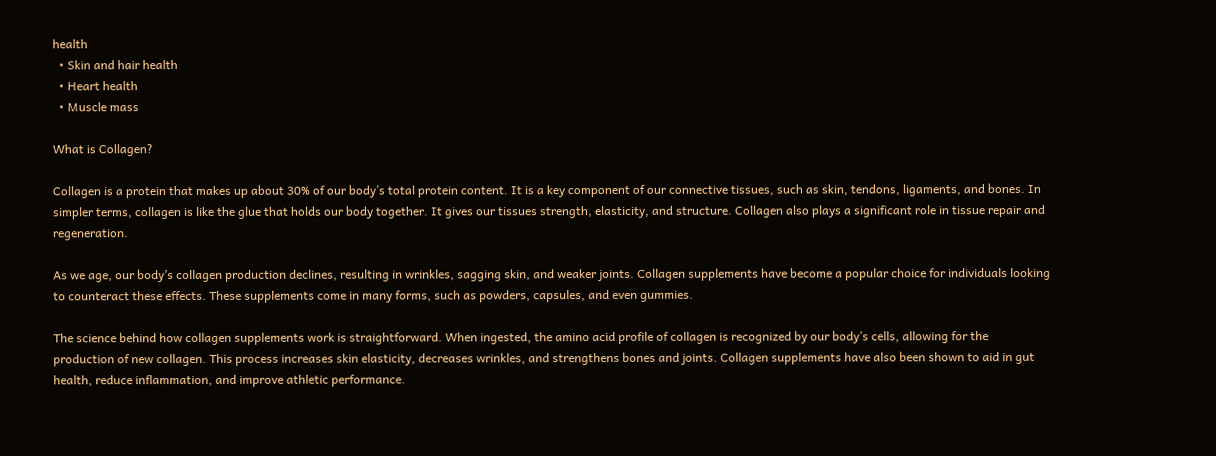health
  • Skin and hair health
  • Heart health
  • Muscle mass

What is Collagen?

Collagen is a protein that makes up about 30% of our body’s total protein content. It is a key component of our connective tissues, such as skin, tendons, ligaments, and bones. In simpler terms, collagen is like the glue that holds our body together. It gives our tissues strength, elasticity, and structure. Collagen also plays a significant role in tissue repair and regeneration.

As we age, our body’s collagen production declines, resulting in wrinkles, sagging skin, and weaker joints. Collagen supplements have become a popular choice for individuals looking to counteract these effects. These supplements come in many forms, such as powders, capsules, and even gummies.

The science behind how collagen supplements work is straightforward. When ingested, the amino acid profile of collagen is recognized by our body’s cells, allowing for the production of new collagen. This process increases skin elasticity, decreases wrinkles, and strengthens bones and joints. Collagen supplements have also been shown to aid in gut health, reduce inflammation, and improve athletic performance.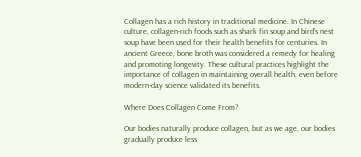Collagen has a rich history in traditional medicine. In Chinese culture, collagen-rich foods such as shark fin soup and bird’s nest soup have been used for their health benefits for centuries. In ancient Greece, bone broth was considered a remedy for healing and promoting longevity. These cultural practices highlight the importance of collagen in maintaining overall health, even before modern-day science validated its benefits.

Where Does Collagen Come From?

Our bodies naturally produce collagen, but as we age, our bodies gradually produce less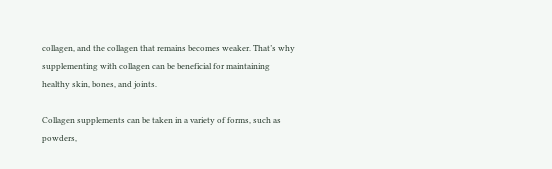collagen, and the collagen that remains becomes weaker. That’s why supplementing with collagen can be beneficial for maintaining healthy skin, bones, and joints.

Collagen supplements can be taken in a variety of forms, such as powders,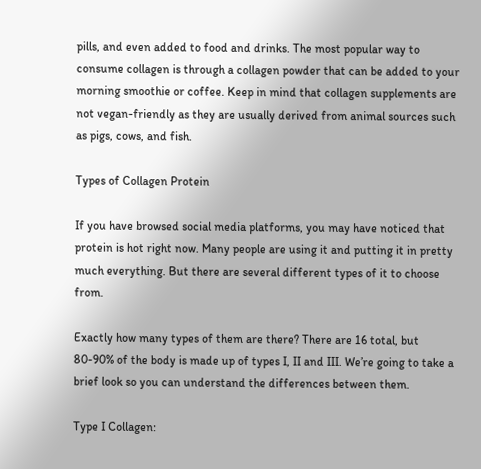pills, and even added to food and drinks. The most popular way to consume collagen is through a collagen powder that can be added to your morning smoothie or coffee. Keep in mind that collagen supplements are not vegan-friendly as they are usually derived from animal sources such as pigs, cows, and fish.

Types of Collagen Protein

If you have browsed social media platforms, you may have noticed that protein is hot right now. Many people are using it and putting it in pretty much everything. But there are several different types of it to choose from.

Exactly how many types of them are there? There are 16 total, but 80-90% of the body is made up of types I, II and III. We’re going to take a brief look so you can understand the differences between them.

Type I Collagen: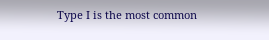Type I is the most common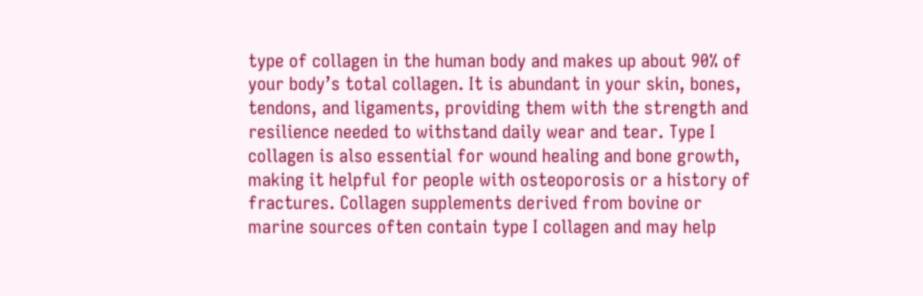type of collagen in the human body and makes up about 90% of your body’s total collagen. It is abundant in your skin, bones, tendons, and ligaments, providing them with the strength and resilience needed to withstand daily wear and tear. Type I collagen is also essential for wound healing and bone growth, making it helpful for people with osteoporosis or a history of fractures. Collagen supplements derived from bovine or marine sources often contain type I collagen and may help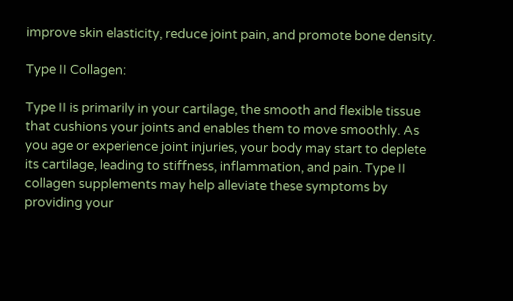improve skin elasticity, reduce joint pain, and promote bone density.

Type II Collagen:

Type II is primarily in your cartilage, the smooth and flexible tissue that cushions your joints and enables them to move smoothly. As you age or experience joint injuries, your body may start to deplete its cartilage, leading to stiffness, inflammation, and pain. Type II collagen supplements may help alleviate these symptoms by providing your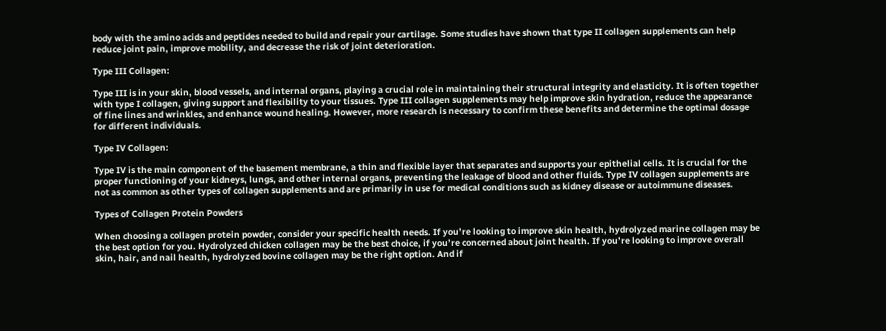body with the amino acids and peptides needed to build and repair your cartilage. Some studies have shown that type II collagen supplements can help reduce joint pain, improve mobility, and decrease the risk of joint deterioration.

Type III Collagen:

Type III is in your skin, blood vessels, and internal organs, playing a crucial role in maintaining their structural integrity and elasticity. It is often together with type I collagen, giving support and flexibility to your tissues. Type III collagen supplements may help improve skin hydration, reduce the appearance of fine lines and wrinkles, and enhance wound healing. However, more research is necessary to confirm these benefits and determine the optimal dosage for different individuals.

Type IV Collagen:

Type IV is the main component of the basement membrane, a thin and flexible layer that separates and supports your epithelial cells. It is crucial for the proper functioning of your kidneys, lungs, and other internal organs, preventing the leakage of blood and other fluids. Type IV collagen supplements are not as common as other types of collagen supplements and are primarily in use for medical conditions such as kidney disease or autoimmune diseases.

Types of Collagen Protein Powders

When choosing a collagen protein powder, consider your specific health needs. If you’re looking to improve skin health, hydrolyzed marine collagen may be the best option for you. Hydrolyzed chicken collagen may be the best choice, if you’re concerned about joint health. If you’re looking to improve overall skin, hair, and nail health, hydrolyzed bovine collagen may be the right option. And if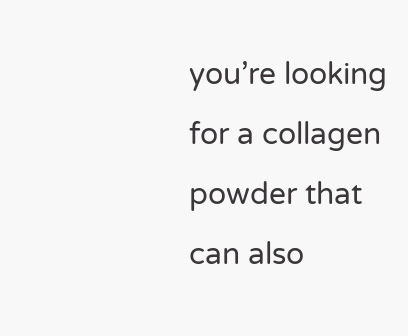you’re looking for a collagen powder that can also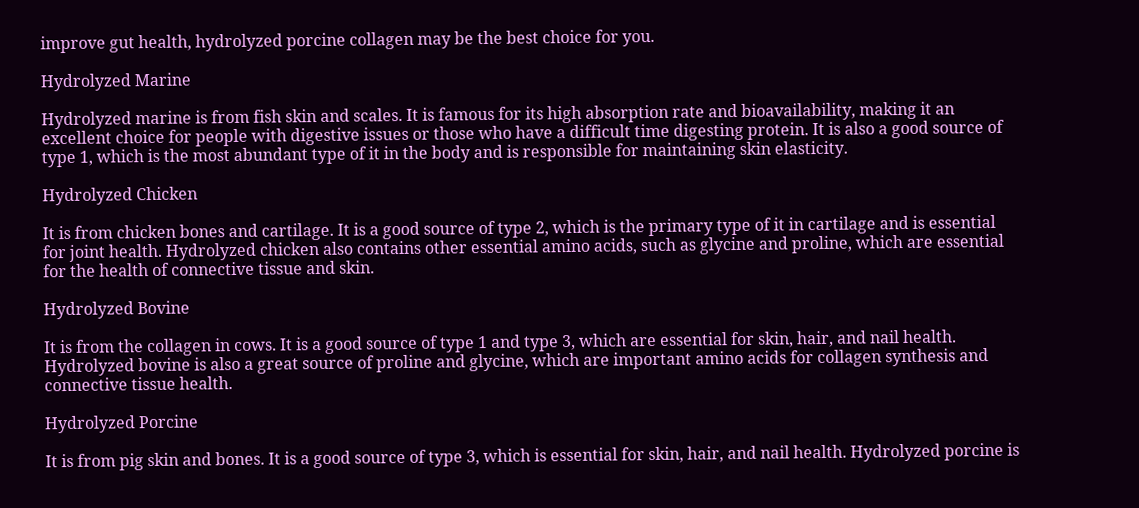improve gut health, hydrolyzed porcine collagen may be the best choice for you.

Hydrolyzed Marine

Hydrolyzed marine is from fish skin and scales. It is famous for its high absorption rate and bioavailability, making it an excellent choice for people with digestive issues or those who have a difficult time digesting protein. It is also a good source of type 1, which is the most abundant type of it in the body and is responsible for maintaining skin elasticity.

Hydrolyzed Chicken

It is from chicken bones and cartilage. It is a good source of type 2, which is the primary type of it in cartilage and is essential for joint health. Hydrolyzed chicken also contains other essential amino acids, such as glycine and proline, which are essential for the health of connective tissue and skin.

Hydrolyzed Bovine

It is from the collagen in cows. It is a good source of type 1 and type 3, which are essential for skin, hair, and nail health. Hydrolyzed bovine is also a great source of proline and glycine, which are important amino acids for collagen synthesis and connective tissue health.

Hydrolyzed Porcine

It is from pig skin and bones. It is a good source of type 3, which is essential for skin, hair, and nail health. Hydrolyzed porcine is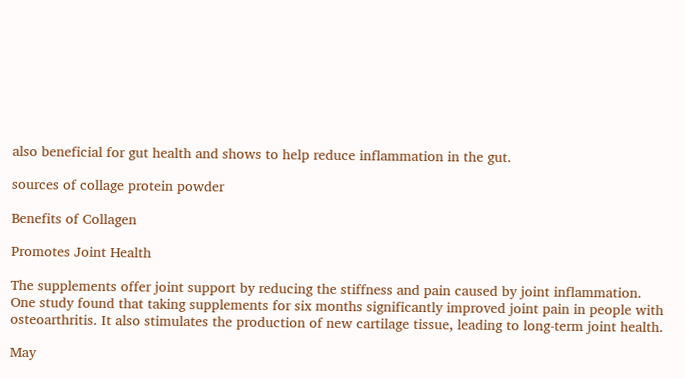also beneficial for gut health and shows to help reduce inflammation in the gut.

sources of collage protein powder

Benefits of Collagen

Promotes Joint Health

The supplements offer joint support by reducing the stiffness and pain caused by joint inflammation. One study found that taking supplements for six months significantly improved joint pain in people with osteoarthritis. It also stimulates the production of new cartilage tissue, leading to long-term joint health.

May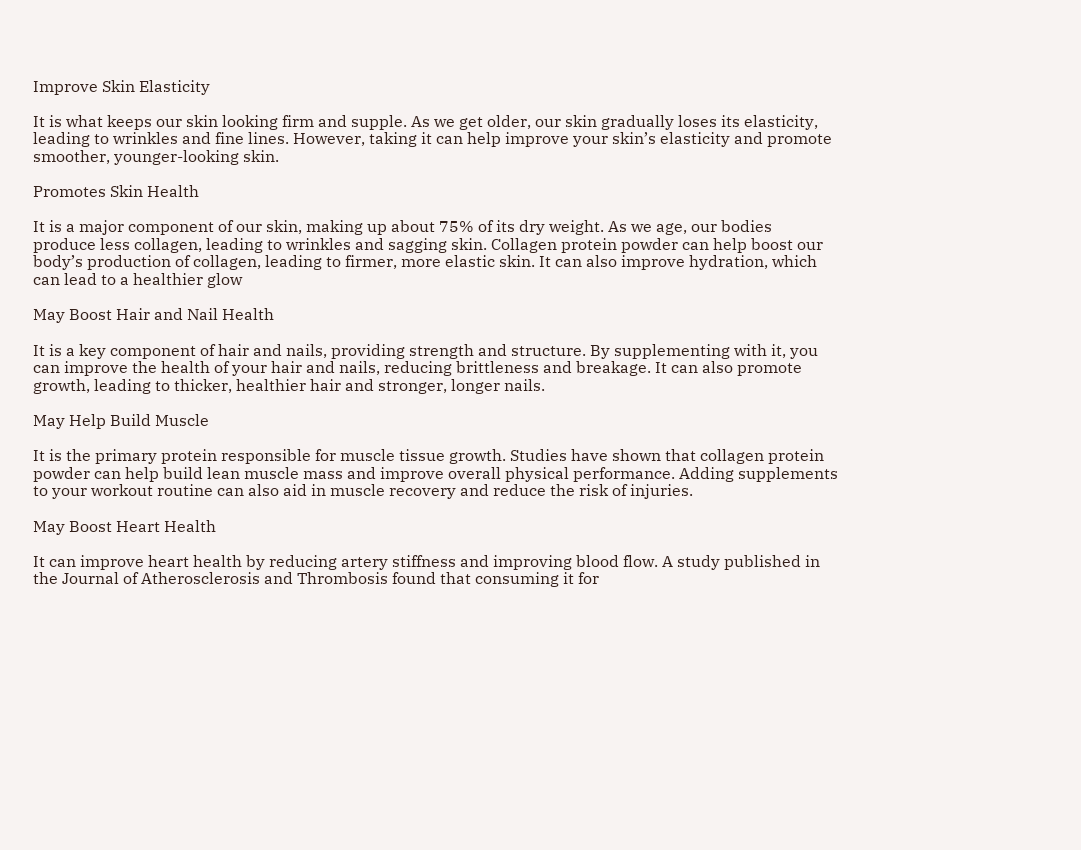Improve Skin Elasticity

It is what keeps our skin looking firm and supple. As we get older, our skin gradually loses its elasticity, leading to wrinkles and fine lines. However, taking it can help improve your skin’s elasticity and promote smoother, younger-looking skin.

Promotes Skin Health

It is a major component of our skin, making up about 75% of its dry weight. As we age, our bodies produce less collagen, leading to wrinkles and sagging skin. Collagen protein powder can help boost our body’s production of collagen, leading to firmer, more elastic skin. It can also improve hydration, which can lead to a healthier glow

May Boost Hair and Nail Health

It is a key component of hair and nails, providing strength and structure. By supplementing with it, you can improve the health of your hair and nails, reducing brittleness and breakage. It can also promote growth, leading to thicker, healthier hair and stronger, longer nails.

May Help Build Muscle

It is the primary protein responsible for muscle tissue growth. Studies have shown that collagen protein powder can help build lean muscle mass and improve overall physical performance. Adding supplements to your workout routine can also aid in muscle recovery and reduce the risk of injuries.

May Boost Heart Health

It can improve heart health by reducing artery stiffness and improving blood flow. A study published in the Journal of Atherosclerosis and Thrombosis found that consuming it for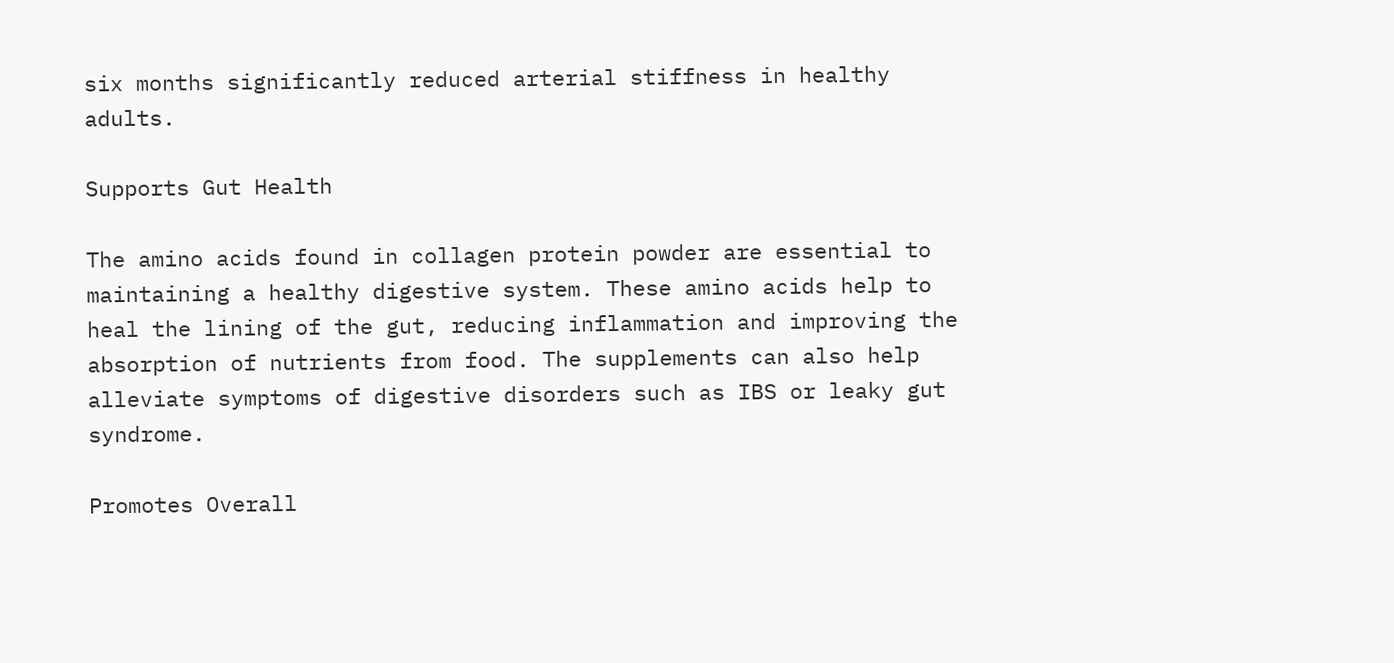six months significantly reduced arterial stiffness in healthy adults.

Supports Gut Health

The amino acids found in collagen protein powder are essential to maintaining a healthy digestive system. These amino acids help to heal the lining of the gut, reducing inflammation and improving the absorption of nutrients from food. The supplements can also help alleviate symptoms of digestive disorders such as IBS or leaky gut syndrome.

Promotes Overall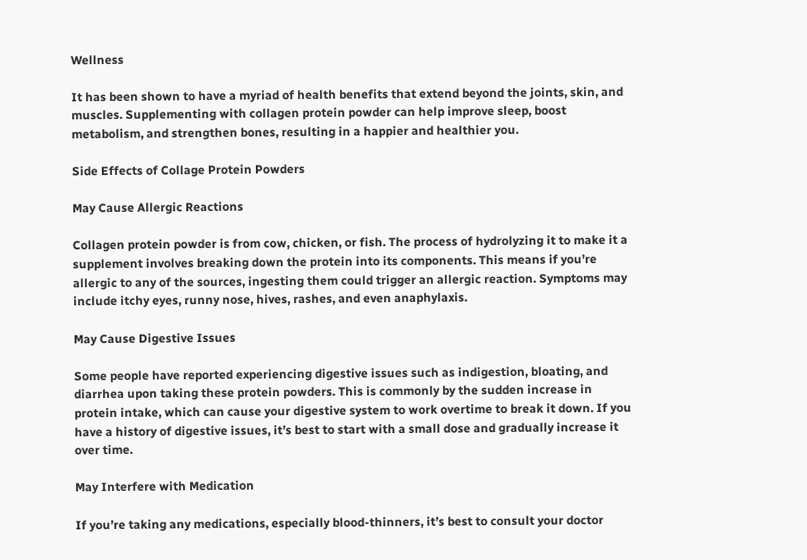Wellness

It has been shown to have a myriad of health benefits that extend beyond the joints, skin, and muscles. Supplementing with collagen protein powder can help improve sleep, boost metabolism, and strengthen bones, resulting in a happier and healthier you.

Side Effects of Collage Protein Powders

May Cause Allergic Reactions

Collagen protein powder is from cow, chicken, or fish. The process of hydrolyzing it to make it a supplement involves breaking down the protein into its components. This means if you’re allergic to any of the sources, ingesting them could trigger an allergic reaction. Symptoms may include itchy eyes, runny nose, hives, rashes, and even anaphylaxis.

May Cause Digestive Issues

Some people have reported experiencing digestive issues such as indigestion, bloating, and diarrhea upon taking these protein powders. This is commonly by the sudden increase in protein intake, which can cause your digestive system to work overtime to break it down. If you have a history of digestive issues, it’s best to start with a small dose and gradually increase it over time.

May Interfere with Medication

If you’re taking any medications, especially blood-thinners, it’s best to consult your doctor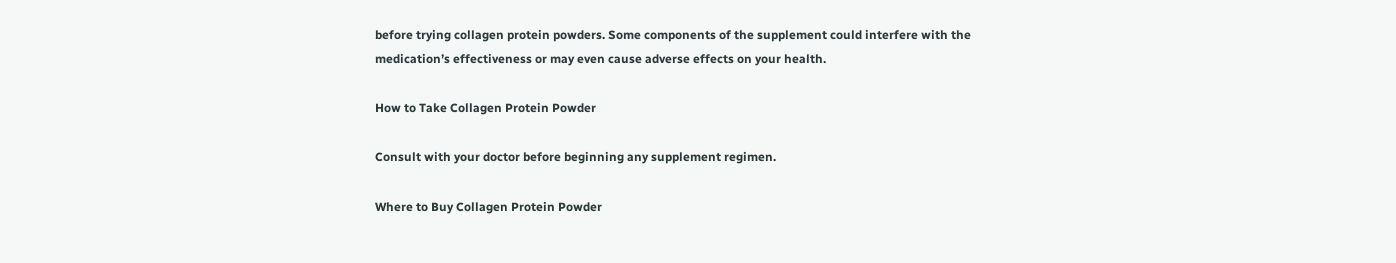before trying collagen protein powders. Some components of the supplement could interfere with the medication’s effectiveness or may even cause adverse effects on your health.

How to Take Collagen Protein Powder

Consult with your doctor before beginning any supplement regimen.

Where to Buy Collagen Protein Powder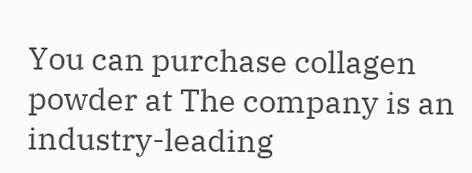You can purchase collagen powder at The company is an industry-leading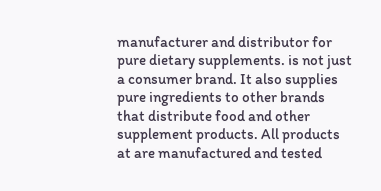manufacturer and distributor for pure dietary supplements. is not just a consumer brand. It also supplies pure ingredients to other brands that distribute food and other supplement products. All products at are manufactured and tested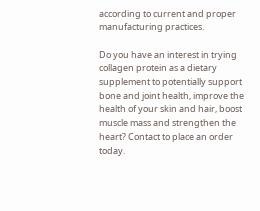according to current and proper manufacturing practices.

Do you have an interest in trying collagen protein as a dietary supplement to potentially support bone and joint health, improve the health of your skin and hair, boost muscle mass and strengthen the heart? Contact to place an order today.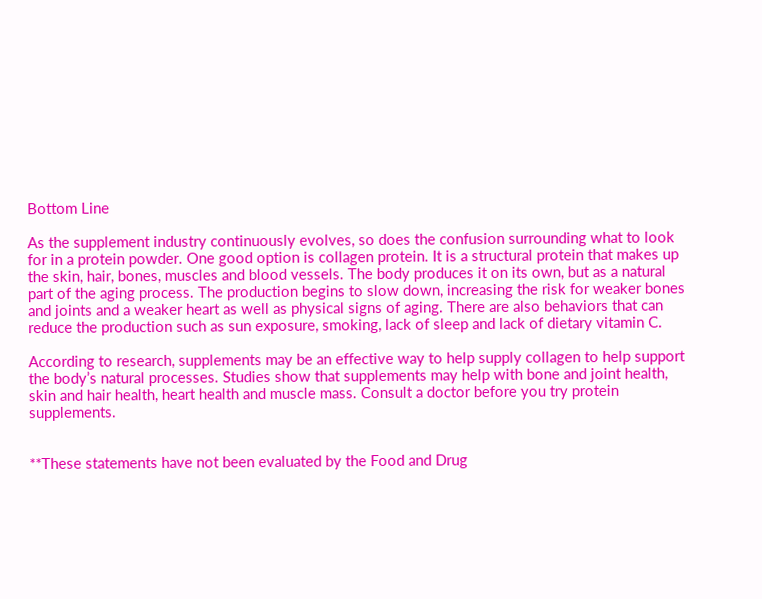Bottom Line

As the supplement industry continuously evolves, so does the confusion surrounding what to look for in a protein powder. One good option is collagen protein. It is a structural protein that makes up the skin, hair, bones, muscles and blood vessels. The body produces it on its own, but as a natural part of the aging process. The production begins to slow down, increasing the risk for weaker bones and joints and a weaker heart as well as physical signs of aging. There are also behaviors that can reduce the production such as sun exposure, smoking, lack of sleep and lack of dietary vitamin C.

According to research, supplements may be an effective way to help supply collagen to help support the body’s natural processes. Studies show that supplements may help with bone and joint health, skin and hair health, heart health and muscle mass. Consult a doctor before you try protein supplements.


**These statements have not been evaluated by the Food and Drug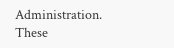Administration. These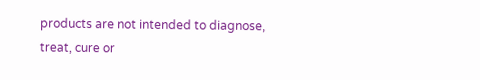products are not intended to diagnose, treat, cure or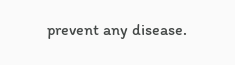prevent any disease.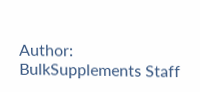Author: BulkSupplements Staff